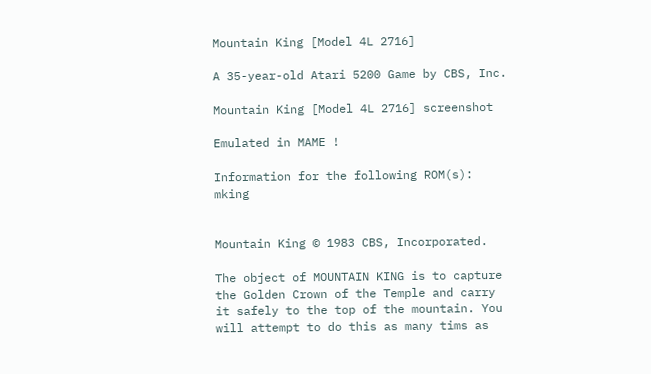Mountain King [Model 4L 2716]

A 35-year-old Atari 5200 Game by CBS, Inc.

Mountain King [Model 4L 2716] screenshot

Emulated in MAME !

Information for the following ROM(s): mking


Mountain King © 1983 CBS, Incorporated.

The object of MOUNTAIN KING is to capture the Golden Crown of the Temple and carry it safely to the top of the mountain. You will attempt to do this as many tims as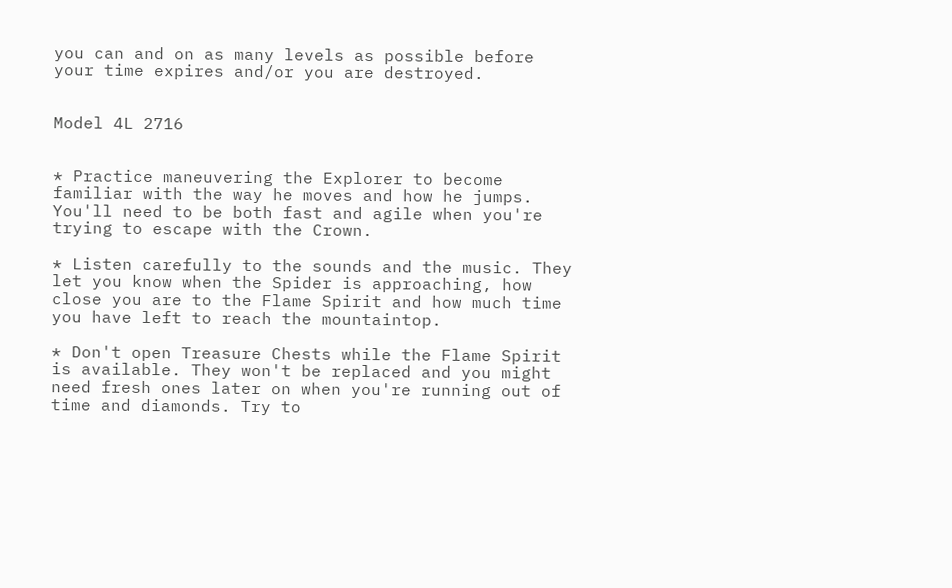you can and on as many levels as possible before your time expires and/or you are destroyed.


Model 4L 2716


* Practice maneuvering the Explorer to become familiar with the way he moves and how he jumps. You'll need to be both fast and agile when you're trying to escape with the Crown.

* Listen carefully to the sounds and the music. They let you know when the Spider is approaching, how close you are to the Flame Spirit and how much time you have left to reach the mountaintop.

* Don't open Treasure Chests while the Flame Spirit is available. They won't be replaced and you might need fresh ones later on when you're running out of time and diamonds. Try to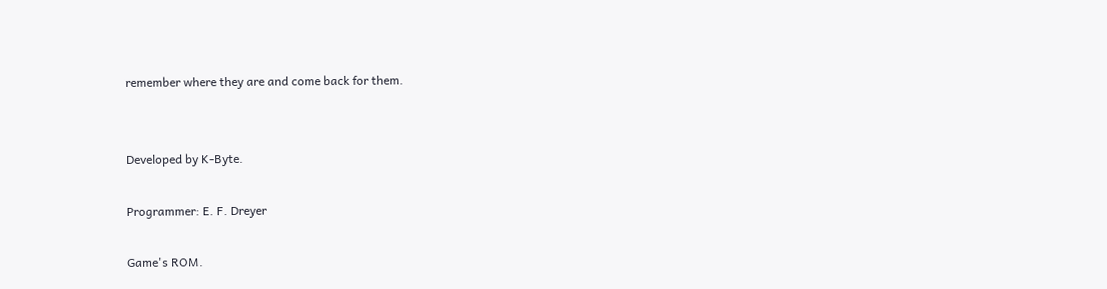remember where they are and come back for them.


Developed by K-Byte.

Programmer: E. F. Dreyer

Game's ROM.